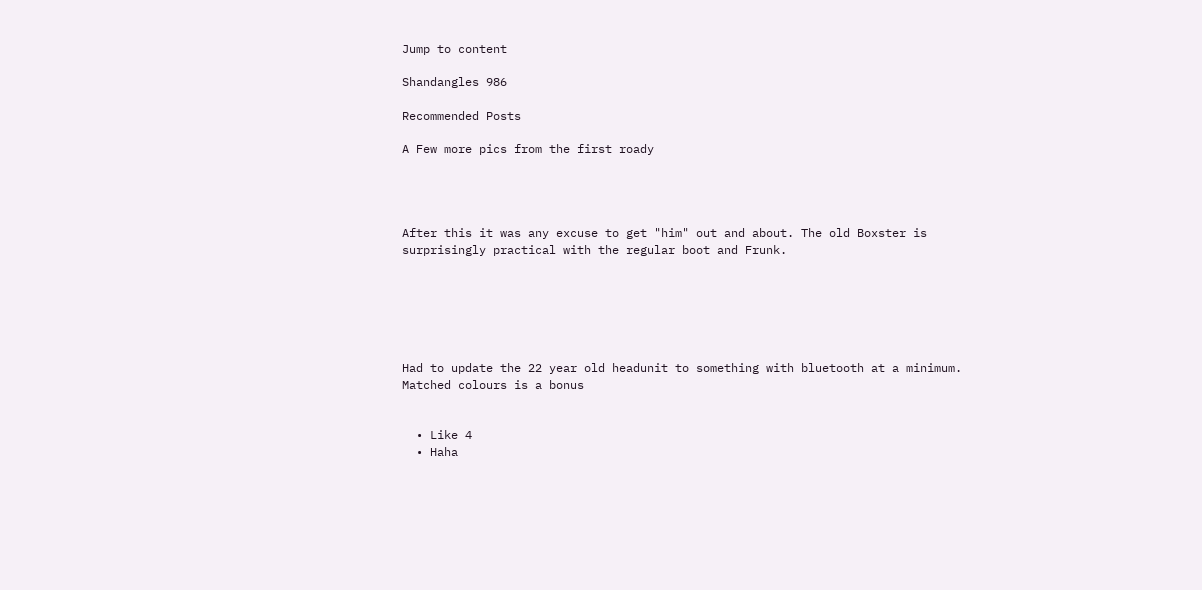Jump to content

Shandangles 986

Recommended Posts

A Few more pics from the first roady




After this it was any excuse to get "him" out and about. The old Boxster is surprisingly practical with the regular boot and Frunk.






Had to update the 22 year old headunit to something with bluetooth at a minimum. Matched colours is a bonus


  • Like 4
  • Haha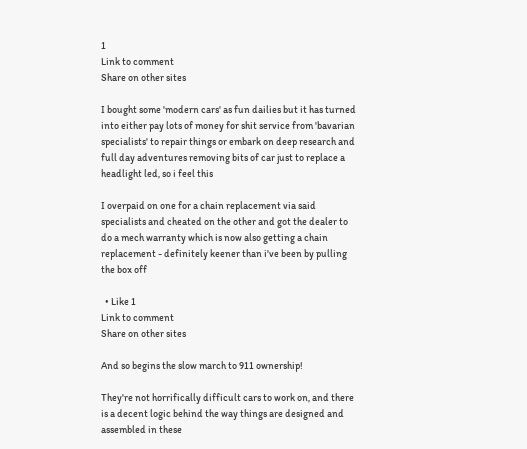1
Link to comment
Share on other sites

I bought some 'modern cars' as fun dailies but it has turned into either pay lots of money for shit service from 'bavarian specialists' to repair things or embark on deep research and full day adventures removing bits of car just to replace a headlight led, so i feel this

I overpaid on one for a chain replacement via said specialists and cheated on the other and got the dealer to do a mech warranty which is now also getting a chain replacement - definitely keener than i've been by pulling the box off

  • Like 1
Link to comment
Share on other sites

And so begins the slow march to 911 ownership!

They're not horrifically difficult cars to work on, and there is a decent logic behind the way things are designed and assembled in these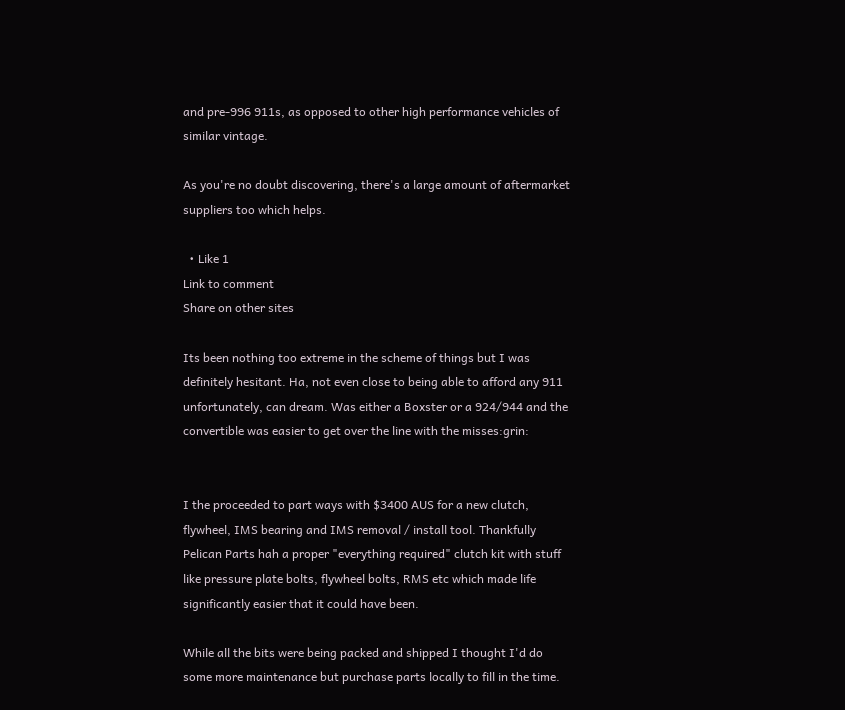and pre-996 911s, as opposed to other high performance vehicles of similar vintage.

As you're no doubt discovering, there's a large amount of aftermarket suppliers too which helps.

  • Like 1
Link to comment
Share on other sites

Its been nothing too extreme in the scheme of things but I was definitely hesitant. Ha, not even close to being able to afford any 911 unfortunately, can dream. Was either a Boxster or a 924/944 and the convertible was easier to get over the line with the misses:grin:


I the proceeded to part ways with $3400 AUS for a new clutch, flywheel, IMS bearing and IMS removal / install tool. Thankfully Pelican Parts hah a proper "everything required" clutch kit with stuff like pressure plate bolts, flywheel bolts, RMS etc which made life significantly easier that it could have been.

While all the bits were being packed and shipped I thought I'd do some more maintenance but purchase parts locally to fill in the time.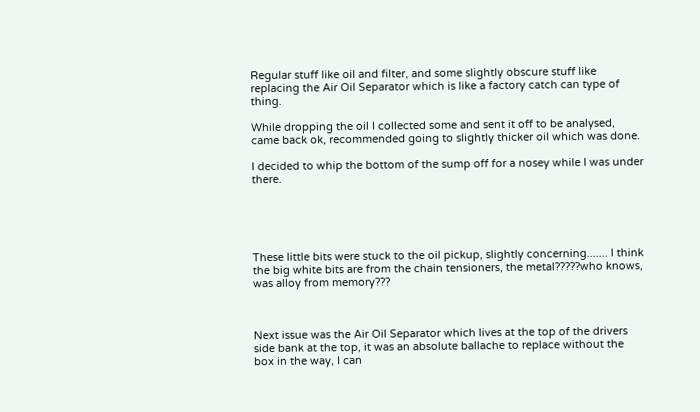Regular stuff like oil and filter, and some slightly obscure stuff like replacing the Air Oil Separator which is like a factory catch can type of thing.

While dropping the oil I collected some and sent it off to be analysed, came back ok, recommended going to slightly thicker oil which was done.

I decided to whip the bottom of the sump off for a nosey while I was under there.





These little bits were stuck to the oil pickup, slightly concerning....... I think the big white bits are from the chain tensioners, the metal?????who knows, was alloy from memory???



Next issue was the Air Oil Separator which lives at the top of the drivers side bank at the top, it was an absolute ballache to replace without the box in the way, I can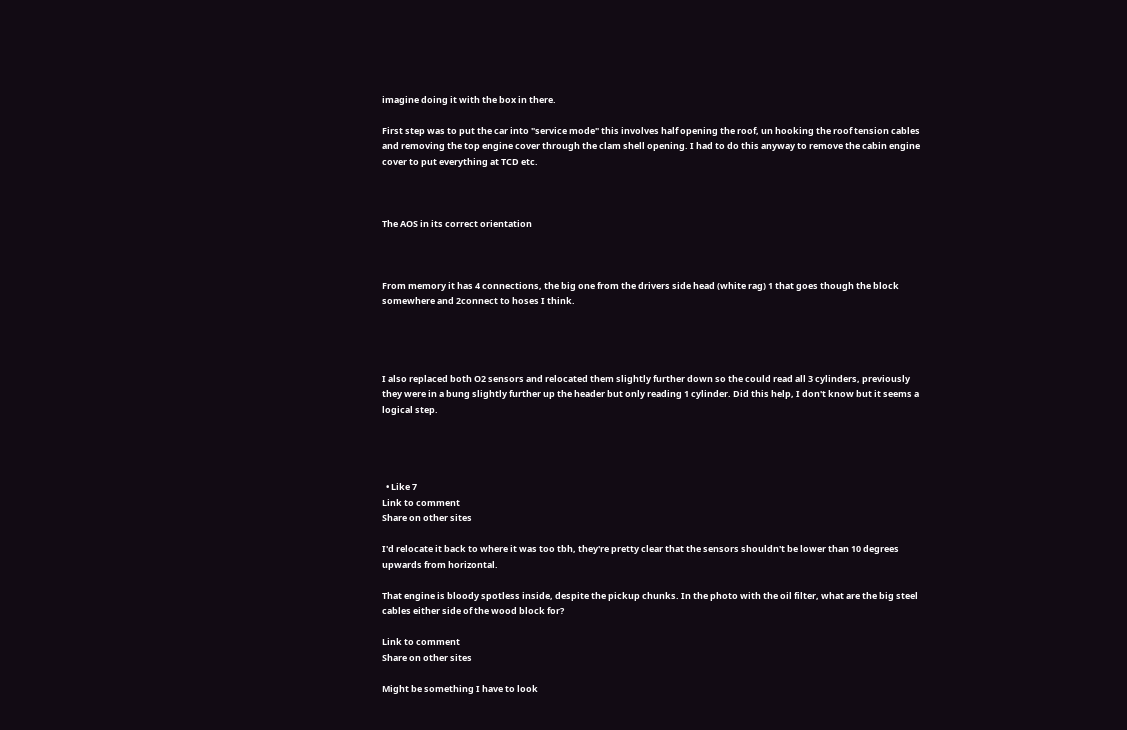imagine doing it with the box in there.

First step was to put the car into "service mode" this involves half opening the roof, un hooking the roof tension cables and removing the top engine cover through the clam shell opening. I had to do this anyway to remove the cabin engine cover to put everything at TCD etc.



The AOS in its correct orientation



From memory it has 4 connections, the big one from the drivers side head (white rag) 1 that goes though the block somewhere and 2connect to hoses I think.




I also replaced both O2 sensors and relocated them slightly further down so the could read all 3 cylinders, previously they were in a bung slightly further up the header but only reading 1 cylinder. Did this help, I don't know but it seems a logical step.




  • Like 7
Link to comment
Share on other sites

I'd relocate it back to where it was too tbh, they're pretty clear that the sensors shouldn't be lower than 10 degrees upwards from horizontal.

That engine is bloody spotless inside, despite the pickup chunks. In the photo with the oil filter, what are the big steel cables either side of the wood block for?

Link to comment
Share on other sites

Might be something I have to look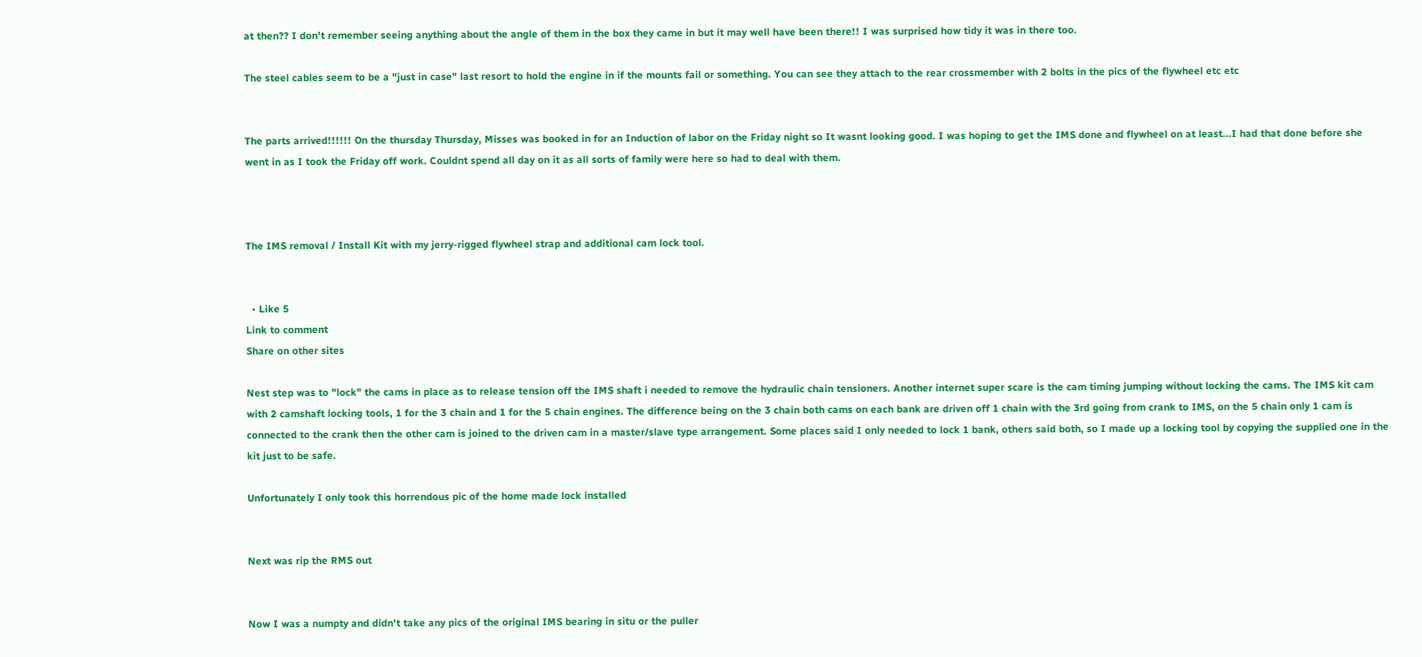at then?? I don't remember seeing anything about the angle of them in the box they came in but it may well have been there!! I was surprised how tidy it was in there too.

The steel cables seem to be a "just in case" last resort to hold the engine in if the mounts fail or something. You can see they attach to the rear crossmember with 2 bolts in the pics of the flywheel etc etc


The parts arrived!!!!!! On the thursday Thursday, Misses was booked in for an Induction of labor on the Friday night so It wasnt looking good. I was hoping to get the IMS done and flywheel on at least...I had that done before she went in as I took the Friday off work. Couldnt spend all day on it as all sorts of family were here so had to deal with them.



The IMS removal / Install Kit with my jerry-rigged flywheel strap and additional cam lock tool.


  • Like 5
Link to comment
Share on other sites

Nest step was to "lock" the cams in place as to release tension off the IMS shaft i needed to remove the hydraulic chain tensioners. Another internet super scare is the cam timing jumping without locking the cams. The IMS kit cam with 2 camshaft locking tools, 1 for the 3 chain and 1 for the 5 chain engines. The difference being on the 3 chain both cams on each bank are driven off 1 chain with the 3rd going from crank to IMS, on the 5 chain only 1 cam is connected to the crank then the other cam is joined to the driven cam in a master/slave type arrangement. Some places said I only needed to lock 1 bank, others said both, so I made up a locking tool by copying the supplied one in the kit just to be safe.

Unfortunately I only took this horrendous pic of the home made lock installed


Next was rip the RMS out


Now I was a numpty and didn't take any pics of the original IMS bearing in situ or the puller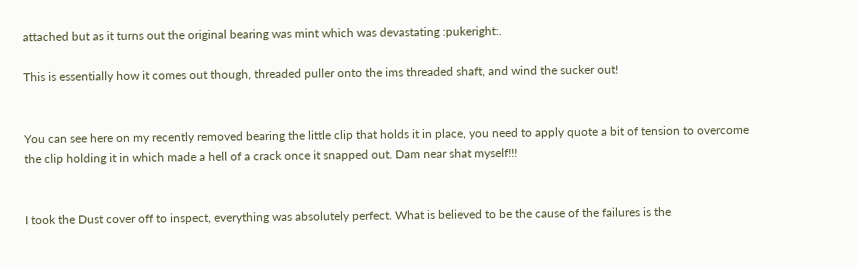attached but as it turns out the original bearing was mint which was devastating :pukeright:.

This is essentially how it comes out though, threaded puller onto the ims threaded shaft, and wind the sucker out!


You can see here on my recently removed bearing the little clip that holds it in place, you need to apply quote a bit of tension to overcome the clip holding it in which made a hell of a crack once it snapped out. Dam near shat myself!!!


I took the Dust cover off to inspect, everything was absolutely perfect. What is believed to be the cause of the failures is the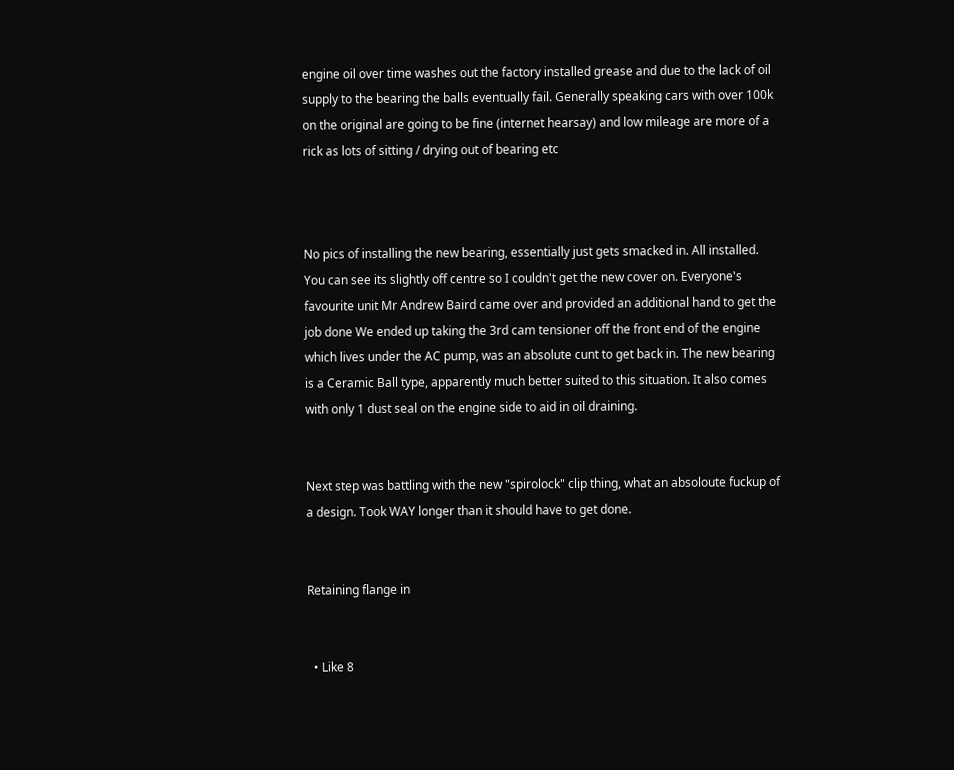engine oil over time washes out the factory installed grease and due to the lack of oil supply to the bearing the balls eventually fail. Generally speaking cars with over 100k on the original are going to be fine (internet hearsay) and low mileage are more of a rick as lots of sitting / drying out of bearing etc



No pics of installing the new bearing, essentially just gets smacked in. All installed. You can see its slightly off centre so I couldn't get the new cover on. Everyone's favourite unit Mr Andrew Baird came over and provided an additional hand to get the job done We ended up taking the 3rd cam tensioner off the front end of the engine which lives under the AC pump, was an absolute cunt to get back in. The new bearing is a Ceramic Ball type, apparently much better suited to this situation. It also comes with only 1 dust seal on the engine side to aid in oil draining.


Next step was battling with the new "spirolock" clip thing, what an absoloute fuckup of a design. Took WAY longer than it should have to get done.


Retaining flange in


  • Like 8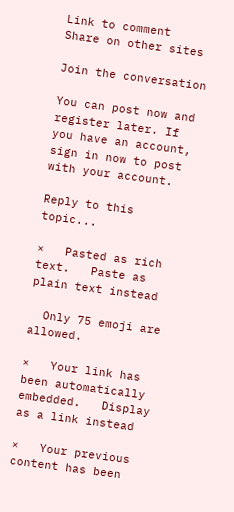Link to comment
Share on other sites

Join the conversation

You can post now and register later. If you have an account, sign in now to post with your account.

Reply to this topic...

×   Pasted as rich text.   Paste as plain text instead

  Only 75 emoji are allowed.

×   Your link has been automatically embedded.   Display as a link instead

×   Your previous content has been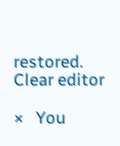restored.   Clear editor

×   You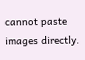cannot paste images directly.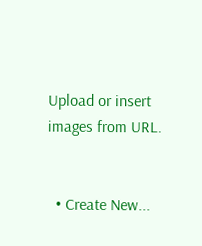Upload or insert images from URL.


  • Create New...